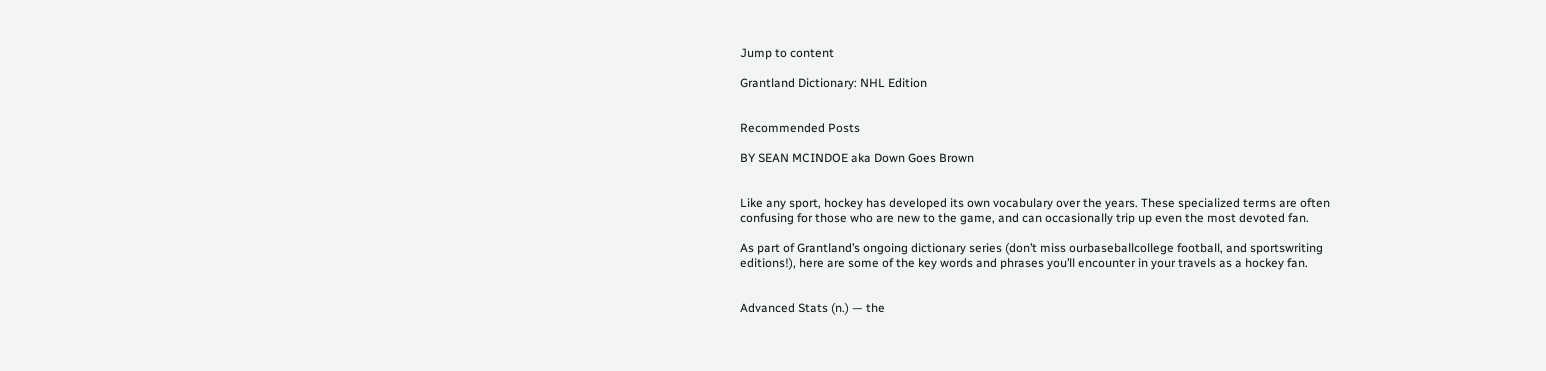Jump to content

Grantland Dictionary: NHL Edition


Recommended Posts

BY SEAN MCINDOE aka Down Goes Brown


Like any sport, hockey has developed its own vocabulary over the years. These specialized terms are often confusing for those who are new to the game, and can occasionally trip up even the most devoted fan.

As part of Grantland’s ongoing dictionary series (don’t miss ourbaseballcollege football, and sportswriting editions!), here are some of the key words and phrases you’ll encounter in your travels as a hockey fan.


Advanced Stats (n.) — the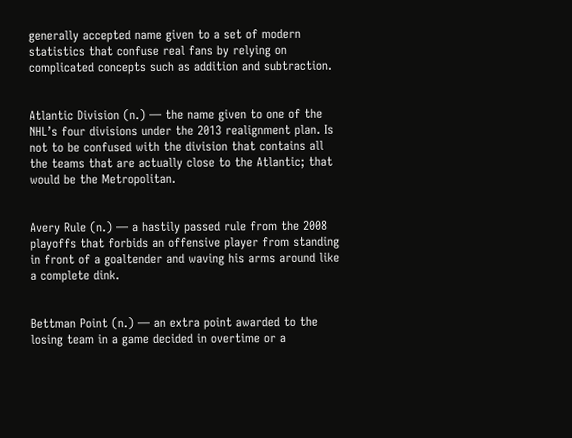generally accepted name given to a set of modern statistics that confuse real fans by relying on complicated concepts such as addition and subtraction.


Atlantic Division (n.) — the name given to one of the NHL’s four divisions under the 2013 realignment plan. Is not to be confused with the division that contains all the teams that are actually close to the Atlantic; that would be the Metropolitan.


Avery Rule (n.) — a hastily passed rule from the 2008 playoffs that forbids an offensive player from standing in front of a goaltender and waving his arms around like a complete dink.


Bettman Point (n.) — an extra point awarded to the losing team in a game decided in overtime or a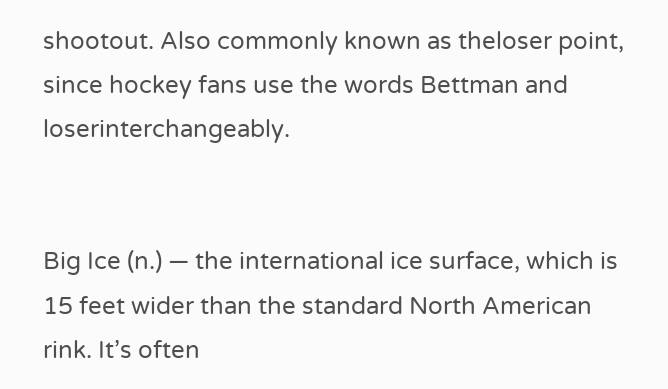shootout. Also commonly known as theloser point, since hockey fans use the words Bettman and loserinterchangeably.


Big Ice (n.) — the international ice surface, which is 15 feet wider than the standard North American rink. It’s often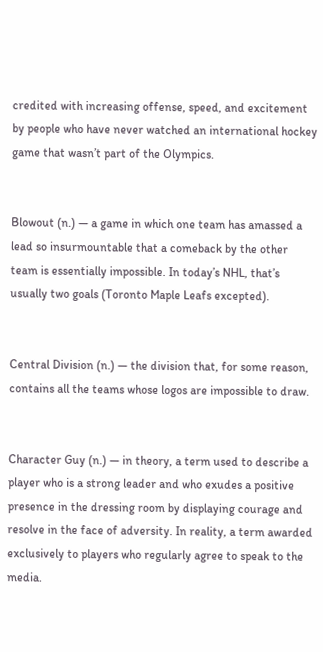credited with increasing offense, speed, and excitement by people who have never watched an international hockey game that wasn’t part of the Olympics.


Blowout (n.) — a game in which one team has amassed a lead so insurmountable that a comeback by the other team is essentially impossible. In today’s NHL, that’s usually two goals (Toronto Maple Leafs excepted).


Central Division (n.) — the division that, for some reason, contains all the teams whose logos are impossible to draw.


Character Guy (n.) — in theory, a term used to describe a player who is a strong leader and who exudes a positive presence in the dressing room by displaying courage and resolve in the face of adversity. In reality, a term awarded exclusively to players who regularly agree to speak to the media.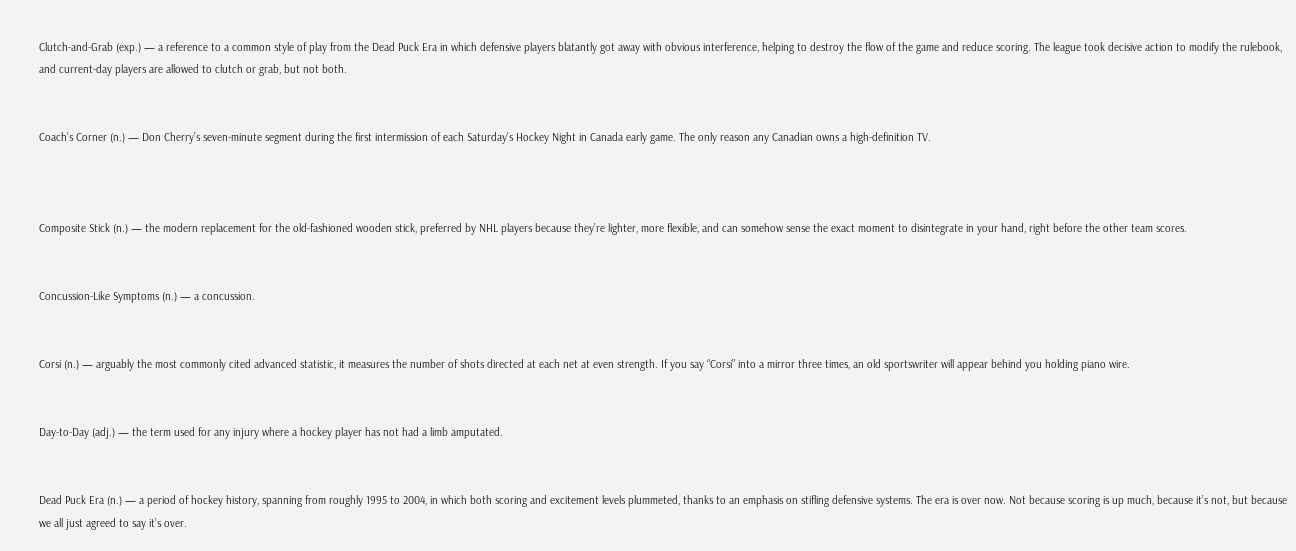Clutch-and-Grab (exp.) — a reference to a common style of play from the Dead Puck Era in which defensive players blatantly got away with obvious interference, helping to destroy the flow of the game and reduce scoring. The league took decisive action to modify the rulebook, and current-day players are allowed to clutch or grab, but not both.


Coach’s Corner (n.) — Don Cherry’s seven-minute segment during the first intermission of each Saturday’s Hockey Night in Canada early game. The only reason any Canadian owns a high-definition TV.



Composite Stick (n.) — the modern replacement for the old-fashioned wooden stick, preferred by NHL players because they’re lighter, more flexible, and can somehow sense the exact moment to disintegrate in your hand, right before the other team scores.


Concussion-Like Symptoms (n.) — a concussion.


Corsi (n.) — arguably the most commonly cited advanced statistic, it measures the number of shots directed at each net at even strength. If you say “Corsi” into a mirror three times, an old sportswriter will appear behind you holding piano wire.


Day-to-Day (adj.) — the term used for any injury where a hockey player has not had a limb amputated.


Dead Puck Era (n.) — a period of hockey history, spanning from roughly 1995 to 2004, in which both scoring and excitement levels plummeted, thanks to an emphasis on stifling defensive systems. The era is over now. Not because scoring is up much, because it’s not, but because we all just agreed to say it’s over.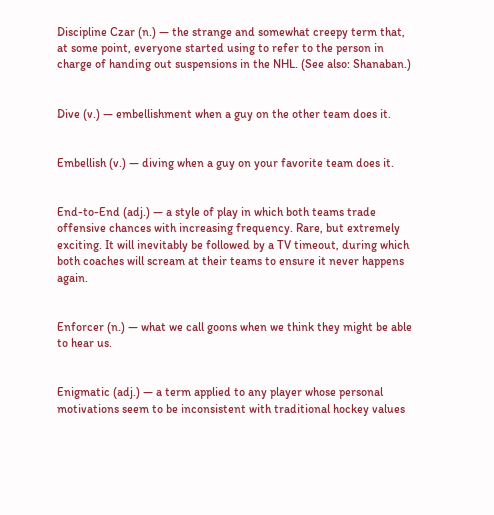Discipline Czar (n.) — the strange and somewhat creepy term that, at some point, everyone started using to refer to the person in charge of handing out suspensions in the NHL. (See also: Shanaban.)


Dive (v.) — embellishment when a guy on the other team does it.


Embellish (v.) — diving when a guy on your favorite team does it.


End-to-End (adj.) — a style of play in which both teams trade offensive chances with increasing frequency. Rare, but extremely exciting. It will inevitably be followed by a TV timeout, during which both coaches will scream at their teams to ensure it never happens again.


Enforcer (n.) — what we call goons when we think they might be able to hear us.


Enigmatic (adj.) — a term applied to any player whose personal motivations seem to be inconsistent with traditional hockey values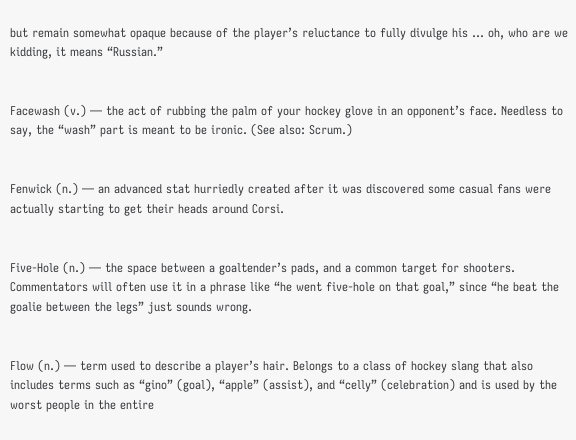but remain somewhat opaque because of the player’s reluctance to fully divulge his … oh, who are we kidding, it means “Russian.”


Facewash (v.) — the act of rubbing the palm of your hockey glove in an opponent’s face. Needless to say, the “wash” part is meant to be ironic. (See also: Scrum.)


Fenwick (n.) — an advanced stat hurriedly created after it was discovered some casual fans were actually starting to get their heads around Corsi.


Five-Hole (n.) — the space between a goaltender’s pads, and a common target for shooters. Commentators will often use it in a phrase like “he went five-hole on that goal,” since “he beat the goalie between the legs” just sounds wrong.


Flow (n.) — term used to describe a player’s hair. Belongs to a class of hockey slang that also includes terms such as “gino” (goal), “apple” (assist), and “celly” (celebration) and is used by the worst people in the entire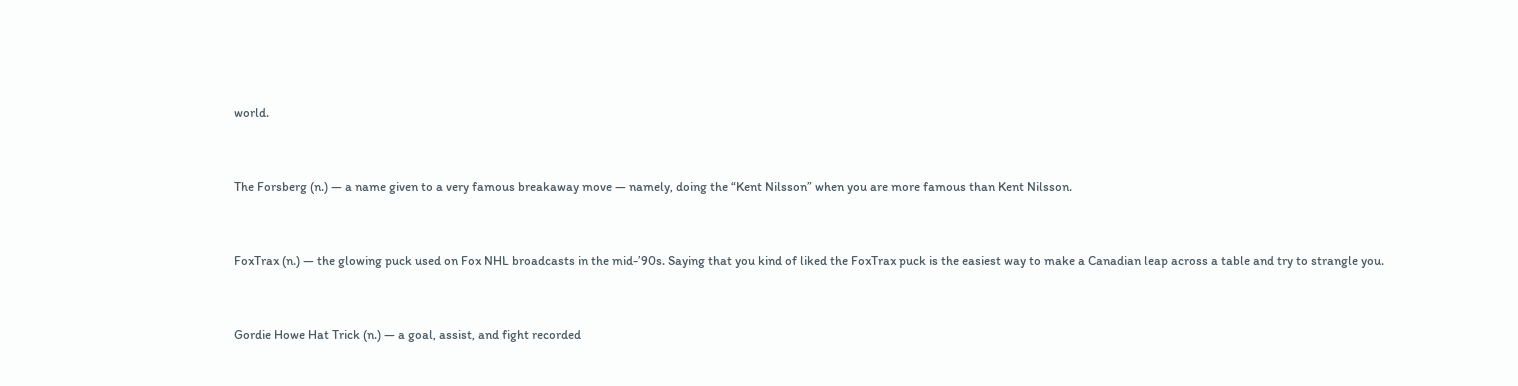world.


The Forsberg (n.) — a name given to a very famous breakaway move — namely, doing the “Kent Nilsson” when you are more famous than Kent Nilsson.


FoxTrax (n.) — the glowing puck used on Fox NHL broadcasts in the mid-’90s. Saying that you kind of liked the FoxTrax puck is the easiest way to make a Canadian leap across a table and try to strangle you.


Gordie Howe Hat Trick (n.) — a goal, assist, and fight recorded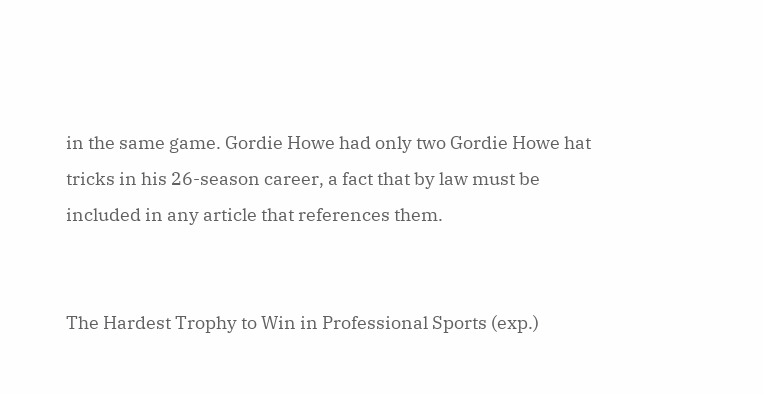in the same game. Gordie Howe had only two Gordie Howe hat tricks in his 26-season career, a fact that by law must be included in any article that references them.


The Hardest Trophy to Win in Professional Sports (exp.)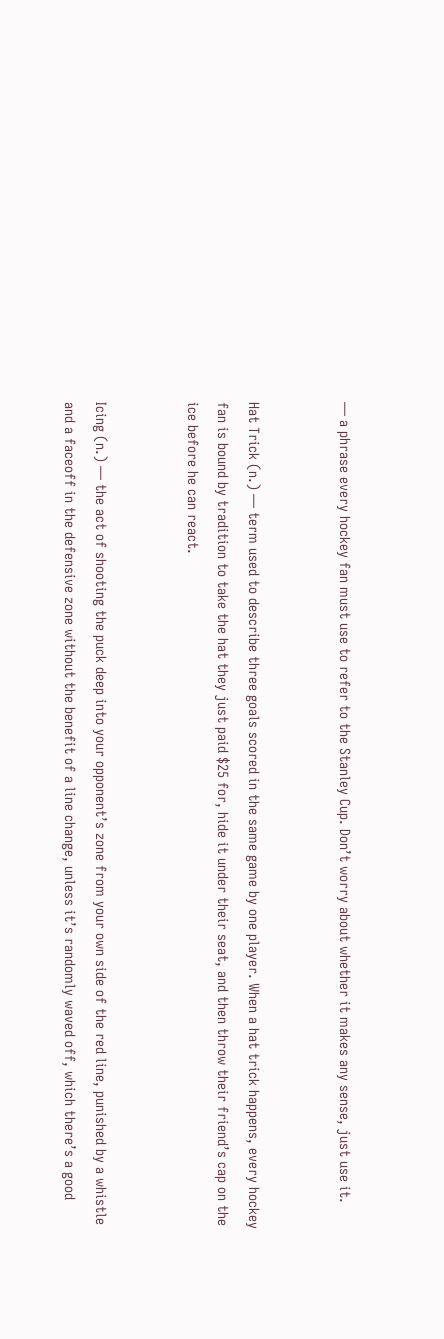— a phrase every hockey fan must use to refer to the Stanley Cup. Don’t worry about whether it makes any sense, just use it.


Hat Trick (n.) — term used to describe three goals scored in the same game by one player. When a hat trick happens, every hockey fan is bound by tradition to take the hat they just paid $25 for, hide it under their seat, and then throw their friend’s cap on the ice before he can react.


Icing (n.) — the act of shooting the puck deep into your opponent’s zone from your own side of the red line, punished by a whistle and a faceoff in the defensive zone without the benefit of a line change, unless it’s randomly waved off, which there’s a good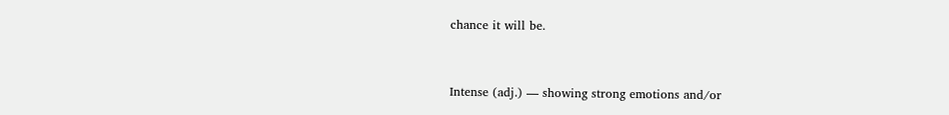chance it will be.


Intense (adj.) — showing strong emotions and/or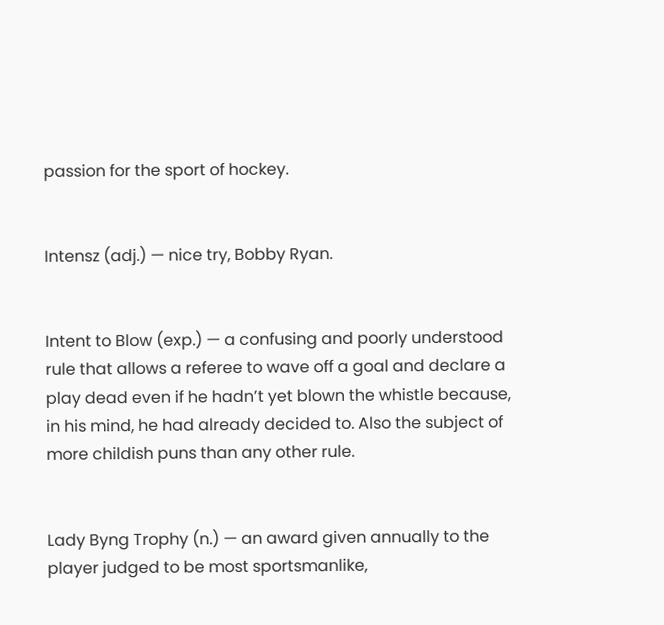passion for the sport of hockey.


Intensz (adj.) — nice try, Bobby Ryan.


Intent to Blow (exp.) — a confusing and poorly understood rule that allows a referee to wave off a goal and declare a play dead even if he hadn’t yet blown the whistle because, in his mind, he had already decided to. Also the subject of more childish puns than any other rule.


Lady Byng Trophy (n.) — an award given annually to the player judged to be most sportsmanlike,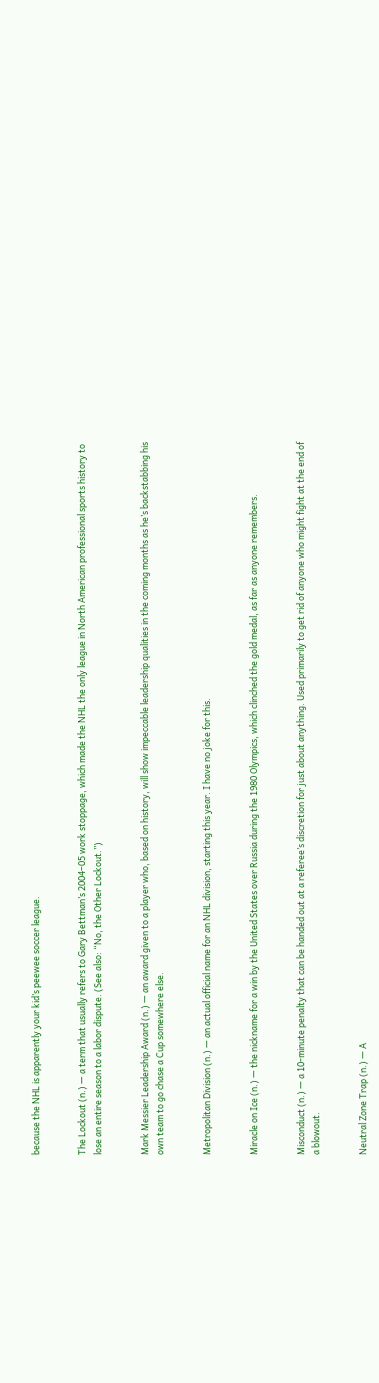because the NHL is apparently your kid’s peewee soccer league.


The Lockout (n.) — a term that usually refers to Gary Bettman’s 2004–05 work stoppage, which made the NHL the only league in North American professional sports history to lose an entire season to a labor dispute. (See also: “No, the Other Lockout.”)


Mark Messier Leadership Award (n.) — an award given to a player who, based on history, will show impeccable leadership qualities in the coming months as he’s backstabbing his own team to go chase a Cup somewhere else.


Metropolitan Division (n.) — an actual official name for an NHL division, starting this year. I have no joke for this.


Miracle on Ice (n.) — the nickname for a win by the United States over Russia during the 1980 Olympics, which clinched the gold medal, as far as anyone remembers.


Misconduct (n.) — a 10-minute penalty that can be handed out at a referee’s discretion for just about anything. Used primarily to get rid of anyone who might fight at the end of a blowout.


Neutral Zone Trap (n.) — A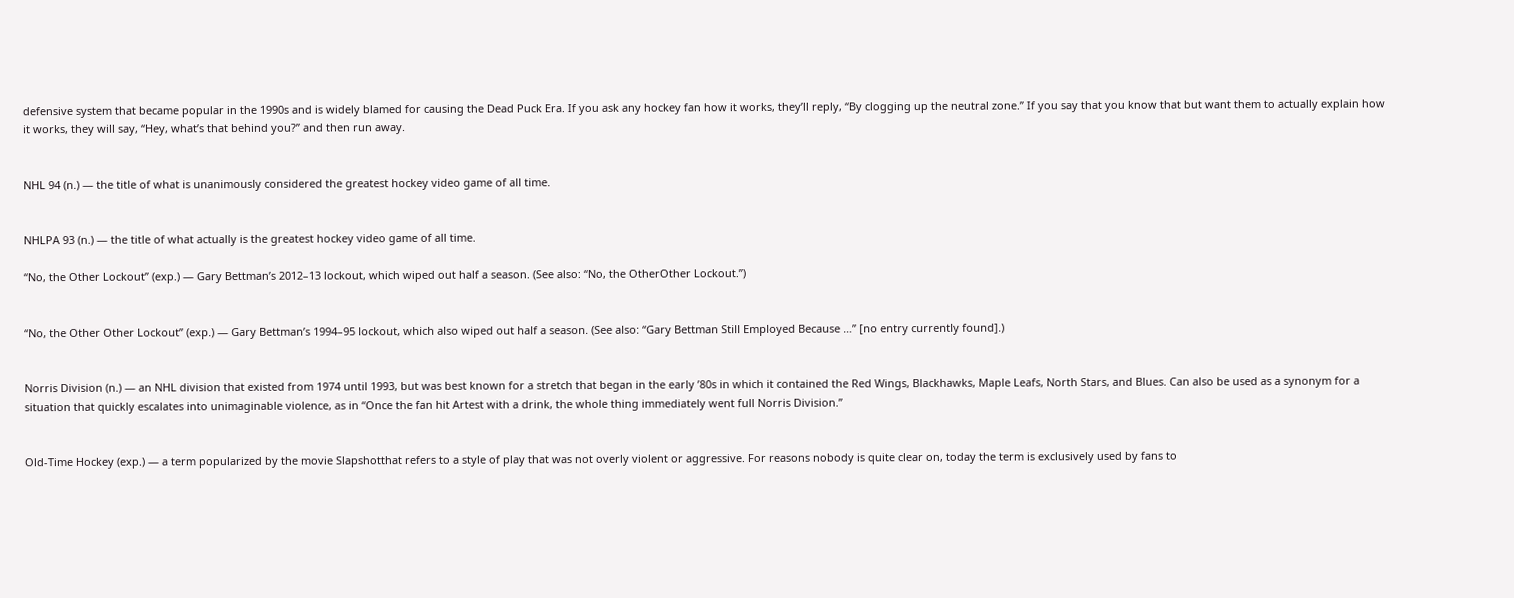defensive system that became popular in the 1990s and is widely blamed for causing the Dead Puck Era. If you ask any hockey fan how it works, they’ll reply, “By clogging up the neutral zone.” If you say that you know that but want them to actually explain how it works, they will say, “Hey, what’s that behind you?” and then run away.


NHL 94 (n.) — the title of what is unanimously considered the greatest hockey video game of all time.


NHLPA 93 (n.) — the title of what actually is the greatest hockey video game of all time.

“No, the Other Lockout” (exp.) — Gary Bettman’s 2012–13 lockout, which wiped out half a season. (See also: “No, the OtherOther Lockout.”)


“No, the Other Other Lockout” (exp.) — Gary Bettman’s 1994–95 lockout, which also wiped out half a season. (See also: “Gary Bettman Still Employed Because …” [no entry currently found].)


Norris Division (n.) — an NHL division that existed from 1974 until 1993, but was best known for a stretch that began in the early ’80s in which it contained the Red Wings, Blackhawks, Maple Leafs, North Stars, and Blues. Can also be used as a synonym for a situation that quickly escalates into unimaginable violence, as in “Once the fan hit Artest with a drink, the whole thing immediately went full Norris Division.”


Old-Time Hockey (exp.) — a term popularized by the movie Slapshotthat refers to a style of play that was not overly violent or aggressive. For reasons nobody is quite clear on, today the term is exclusively used by fans to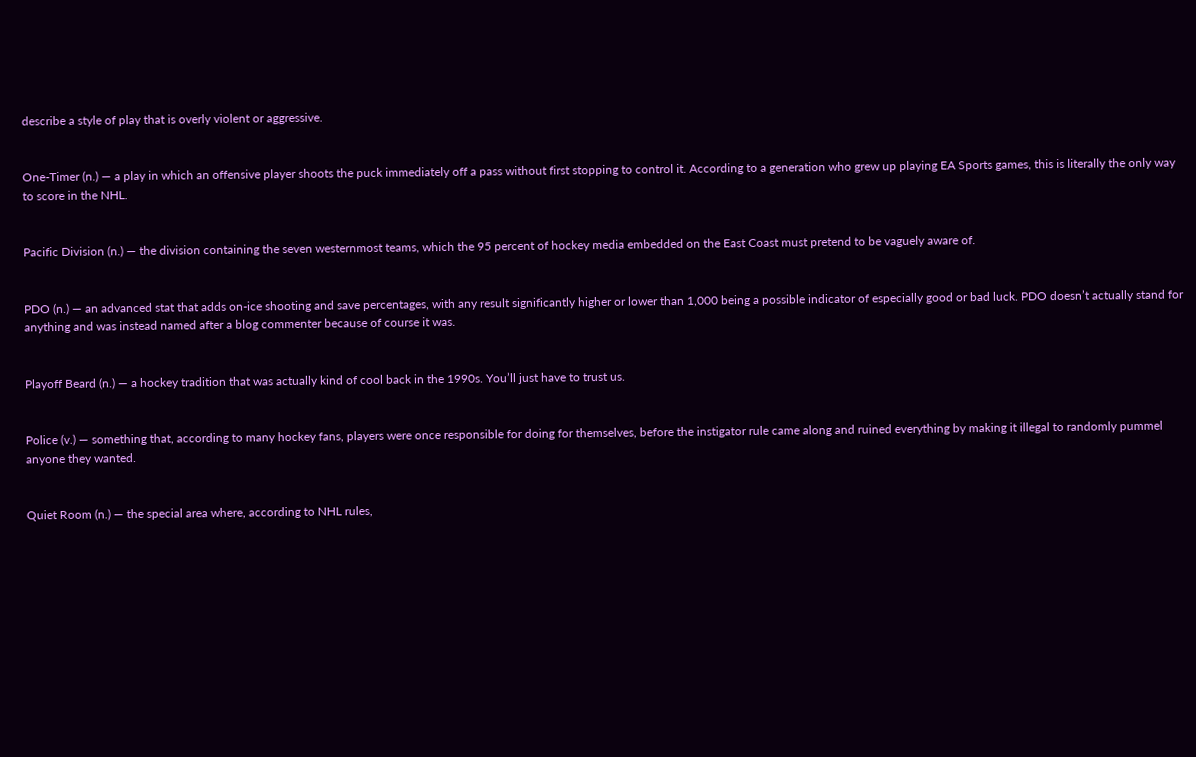describe a style of play that is overly violent or aggressive.


One-Timer (n.) — a play in which an offensive player shoots the puck immediately off a pass without first stopping to control it. According to a generation who grew up playing EA Sports games, this is literally the only way to score in the NHL.


Pacific Division (n.) — the division containing the seven westernmost teams, which the 95 percent of hockey media embedded on the East Coast must pretend to be vaguely aware of.


PDO (n.) — an advanced stat that adds on-ice shooting and save percentages, with any result significantly higher or lower than 1,000 being a possible indicator of especially good or bad luck. PDO doesn’t actually stand for anything and was instead named after a blog commenter because of course it was.


Playoff Beard (n.) — a hockey tradition that was actually kind of cool back in the 1990s. You’ll just have to trust us.


Police (v.) — something that, according to many hockey fans, players were once responsible for doing for themselves, before the instigator rule came along and ruined everything by making it illegal to randomly pummel anyone they wanted.


Quiet Room (n.) — the special area where, according to NHL rules,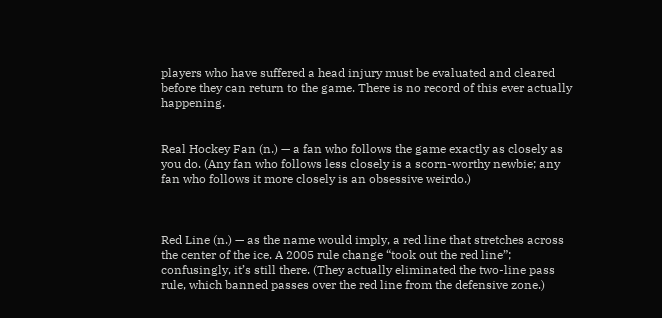players who have suffered a head injury must be evaluated and cleared before they can return to the game. There is no record of this ever actually happening.


Real Hockey Fan (n.) — a fan who follows the game exactly as closely as you do. (Any fan who follows less closely is a scorn-worthy newbie; any fan who follows it more closely is an obsessive weirdo.)



Red Line (n.) — as the name would imply, a red line that stretches across the center of the ice. A 2005 rule change “took out the red line”; confusingly, it’s still there. (They actually eliminated the two-line pass rule, which banned passes over the red line from the defensive zone.)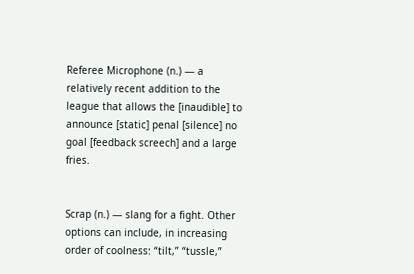Referee Microphone (n.) — a relatively recent addition to the league that allows the [inaudible] to announce [static] penal [silence] no goal [feedback screech] and a large fries.


Scrap (n.) — slang for a fight. Other options can include, in increasing order of coolness: “tilt,” “tussle,”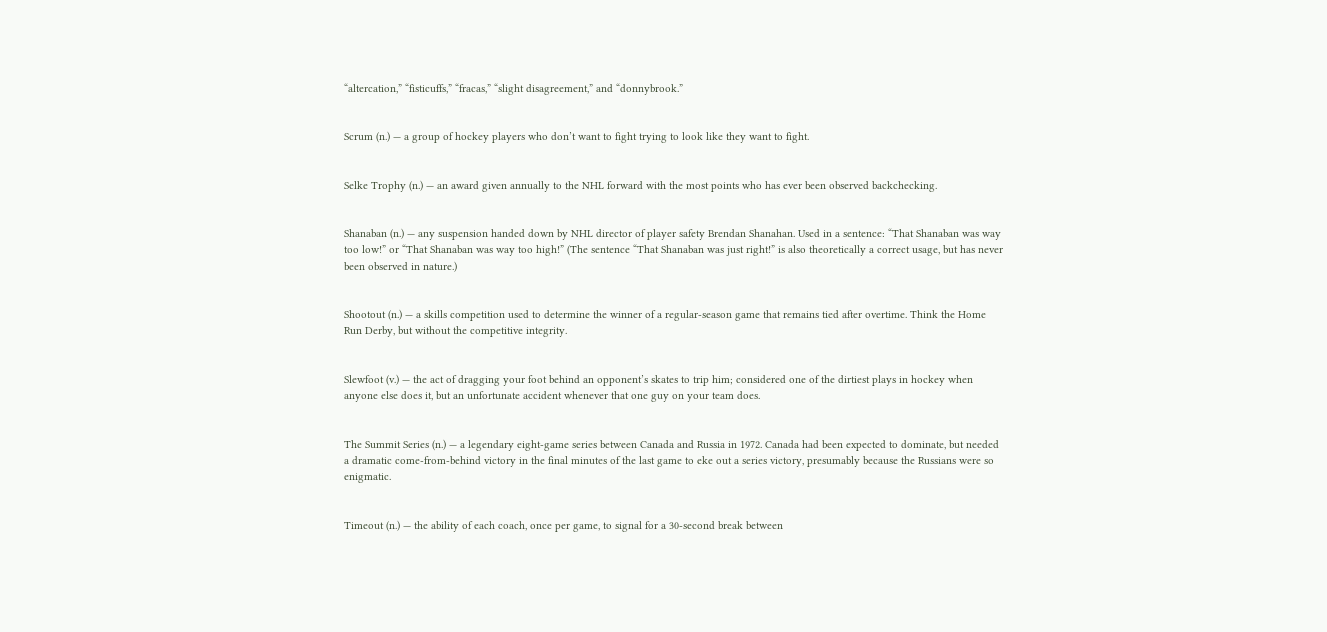“altercation,” “fisticuffs,” “fracas,” “slight disagreement,” and “donnybrook.”


Scrum (n.) — a group of hockey players who don’t want to fight trying to look like they want to fight.


Selke Trophy (n.) — an award given annually to the NHL forward with the most points who has ever been observed backchecking.


Shanaban (n.) — any suspension handed down by NHL director of player safety Brendan Shanahan. Used in a sentence: “That Shanaban was way too low!” or “That Shanaban was way too high!” (The sentence “That Shanaban was just right!” is also theoretically a correct usage, but has never been observed in nature.)


Shootout (n.) — a skills competition used to determine the winner of a regular-season game that remains tied after overtime. Think the Home Run Derby, but without the competitive integrity.


Slewfoot (v.) — the act of dragging your foot behind an opponent’s skates to trip him; considered one of the dirtiest plays in hockey when anyone else does it, but an unfortunate accident whenever that one guy on your team does.


The Summit Series (n.) — a legendary eight-game series between Canada and Russia in 1972. Canada had been expected to dominate, but needed a dramatic come-from-behind victory in the final minutes of the last game to eke out a series victory, presumably because the Russians were so enigmatic.


Timeout (n.) — the ability of each coach, once per game, to signal for a 30-second break between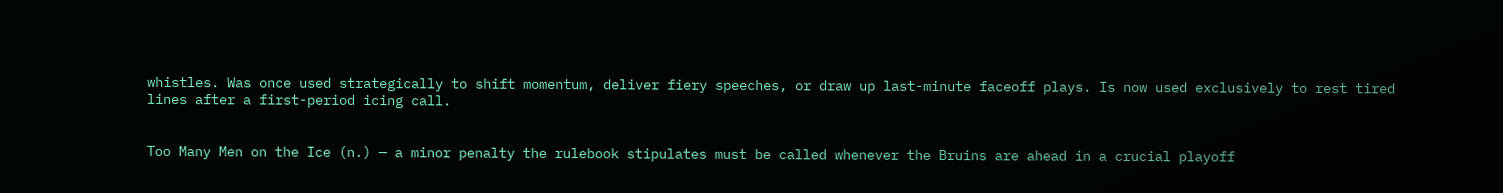whistles. Was once used strategically to shift momentum, deliver fiery speeches, or draw up last-minute faceoff plays. Is now used exclusively to rest tired lines after a first-period icing call.


Too Many Men on the Ice (n.) — a minor penalty the rulebook stipulates must be called whenever the Bruins are ahead in a crucial playoff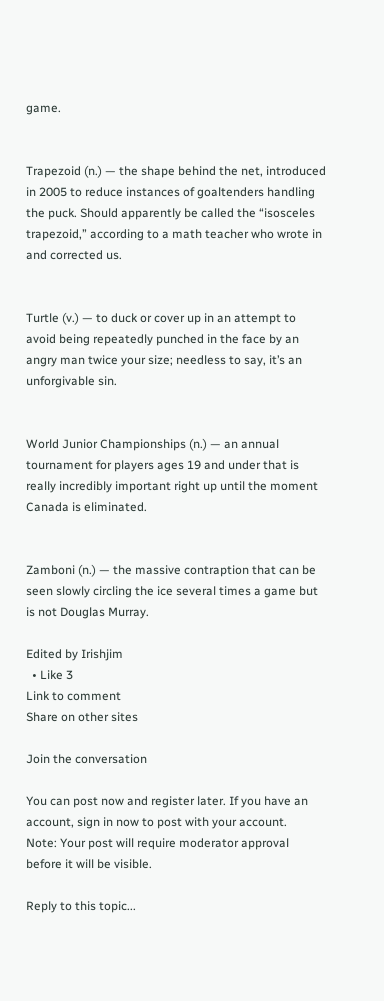game.


Trapezoid (n.) — the shape behind the net, introduced in 2005 to reduce instances of goaltenders handling the puck. Should apparently be called the “isosceles trapezoid,” according to a math teacher who wrote in and corrected us.


Turtle (v.) — to duck or cover up in an attempt to avoid being repeatedly punched in the face by an angry man twice your size; needless to say, it’s an unforgivable sin.


World Junior Championships (n.) — an annual tournament for players ages 19 and under that is really incredibly important right up until the moment Canada is eliminated.


Zamboni (n.) — the massive contraption that can be seen slowly circling the ice several times a game but is not Douglas Murray.

Edited by Irishjim
  • Like 3
Link to comment
Share on other sites

Join the conversation

You can post now and register later. If you have an account, sign in now to post with your account.
Note: Your post will require moderator approval before it will be visible.

Reply to this topic...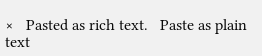×   Pasted as rich text.   Paste as plain text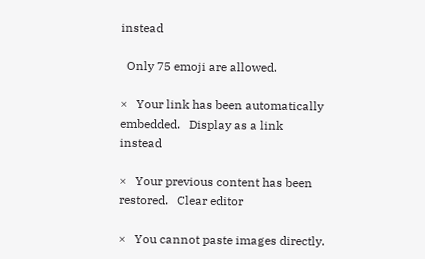instead

  Only 75 emoji are allowed.

×   Your link has been automatically embedded.   Display as a link instead

×   Your previous content has been restored.   Clear editor

×   You cannot paste images directly.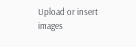Upload or insert images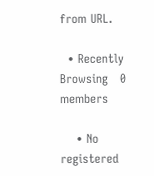from URL.

  • Recently Browsing   0 members

    • No registered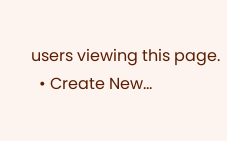users viewing this page.
  • Create New...